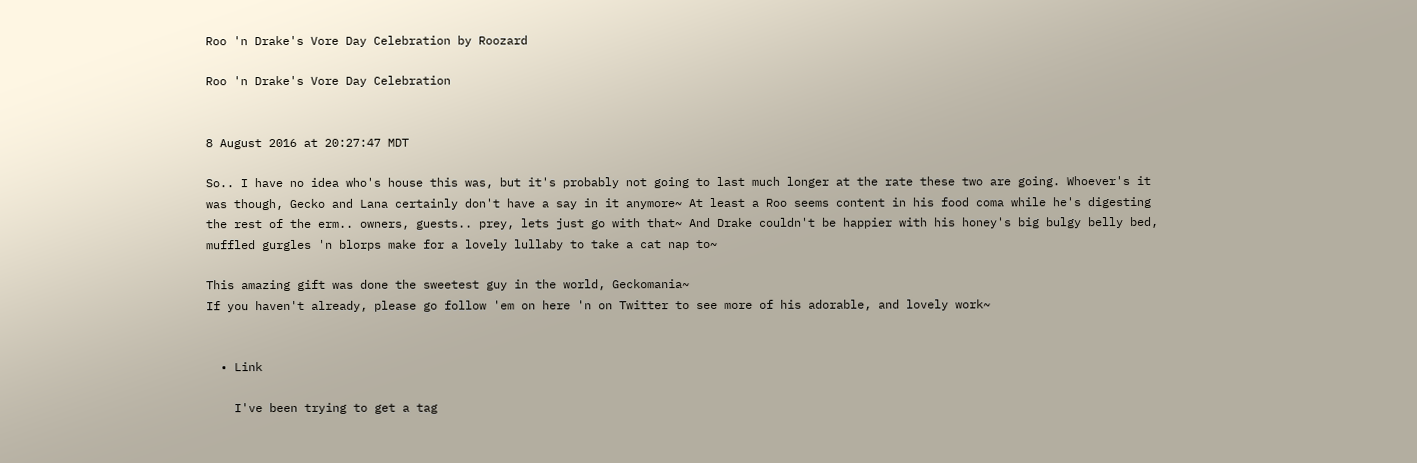Roo 'n Drake's Vore Day Celebration by Roozard

Roo 'n Drake's Vore Day Celebration


8 August 2016 at 20:27:47 MDT

So.. I have no idea who's house this was, but it's probably not going to last much longer at the rate these two are going. Whoever's it was though, Gecko and Lana certainly don't have a say in it anymore~ At least a Roo seems content in his food coma while he's digesting the rest of the erm.. owners, guests.. prey, lets just go with that~ And Drake couldn't be happier with his honey's big bulgy belly bed, muffled gurgles 'n blorps make for a lovely lullaby to take a cat nap to~

This amazing gift was done the sweetest guy in the world, Geckomania~
If you haven't already, please go follow 'em on here 'n on Twitter to see more of his adorable, and lovely work~


  • Link

    I've been trying to get a tag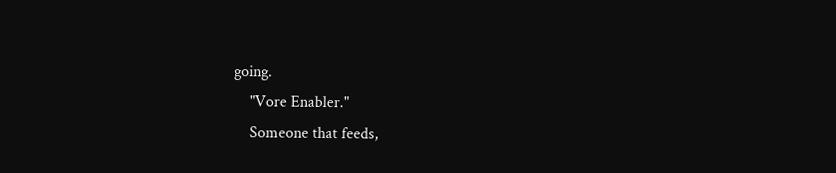going.
    "Vore Enabler."
    Someone that feeds,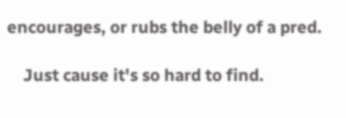encourages, or rubs the belly of a pred.

    Just cause it's so hard to find.